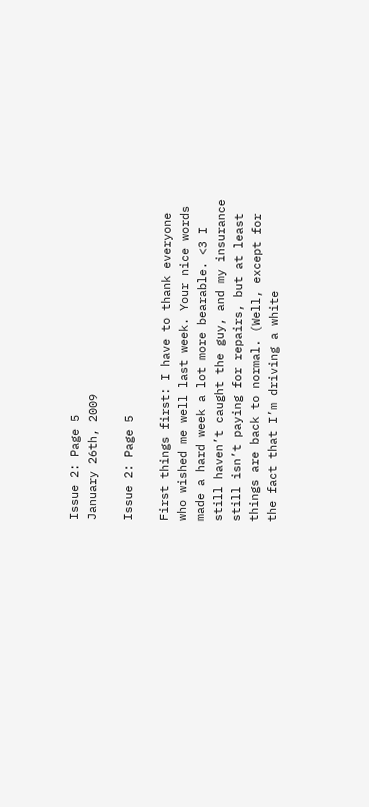Issue 2: Page 5
January 26th, 2009

Issue 2: Page 5

First things first: I have to thank everyone who wished me well last week. Your nice words made a hard week a lot more bearable. <3 I still haven’t caught the guy, and my insurance still isn’t paying for repairs, but at least things are back to normal. (Well, except for the fact that I’m driving a white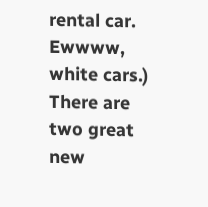rental car. Ewwww, white cars.) There are two great new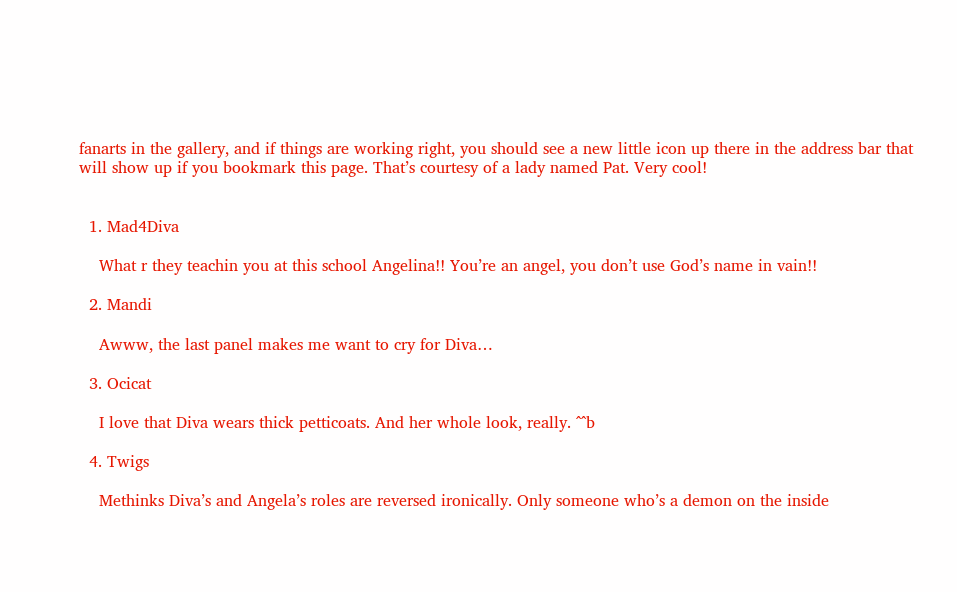fanarts in the gallery, and if things are working right, you should see a new little icon up there in the address bar that will show up if you bookmark this page. That’s courtesy of a lady named Pat. Very cool!


  1. Mad4Diva

    What r they teachin you at this school Angelina!! You’re an angel, you don’t use God’s name in vain!!

  2. Mandi

    Awww, the last panel makes me want to cry for Diva…

  3. Ocicat

    I love that Diva wears thick petticoats. And her whole look, really. ^^b

  4. Twigs

    Methinks Diva’s and Angela’s roles are reversed ironically. Only someone who’s a demon on the inside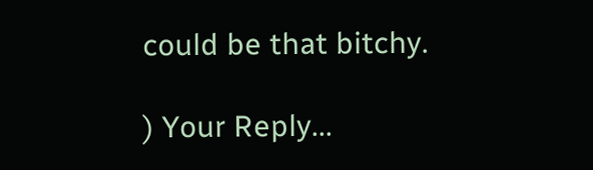could be that bitchy.

) Your Reply...